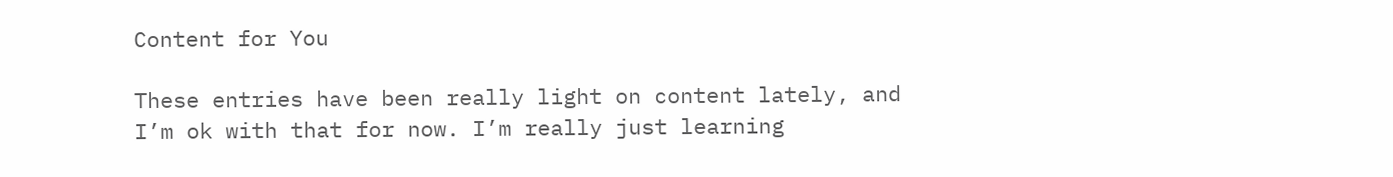Content for You

These entries have been really light on content lately, and I’m ok with that for now. I’m really just learning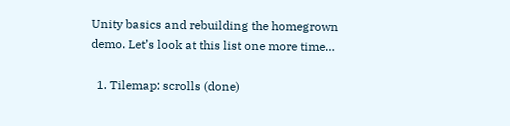Unity basics and rebuilding the homegrown demo. Let’s look at this list one more time…

  1. Tilemap: scrolls (done)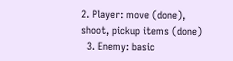2. Player: move (done), shoot, pickup items (done)
  3. Enemy: basic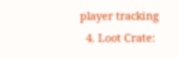player tracking
  4. Loot Crate: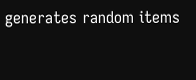generates random items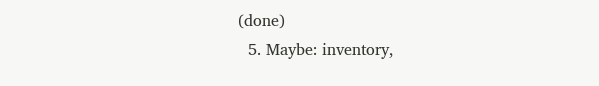(done)
  5. Maybe: inventory,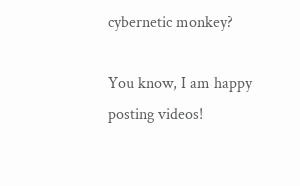cybernetic monkey?

You know, I am happy posting videos!